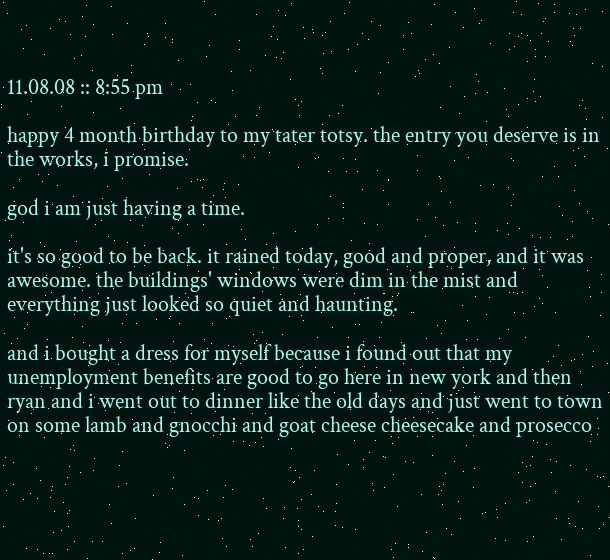11.08.08 :: 8:55 pm

happy 4 month birthday to my tater totsy. the entry you deserve is in the works, i promise.

god i am just having a time.

it's so good to be back. it rained today, good and proper, and it was awesome. the buildings' windows were dim in the mist and everything just looked so quiet and haunting.

and i bought a dress for myself because i found out that my unemployment benefits are good to go here in new york and then ryan and i went out to dinner like the old days and just went to town on some lamb and gnocchi and goat cheese cheesecake and prosecco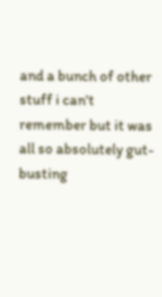and a bunch of other stuff i can't remember but it was all so absolutely gut-busting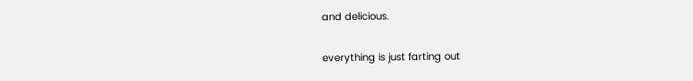and delicious.

everything is just farting out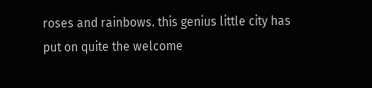roses and rainbows. this genius little city has put on quite the welcome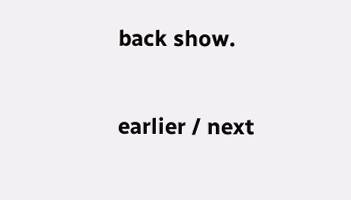back show.

earlier / next